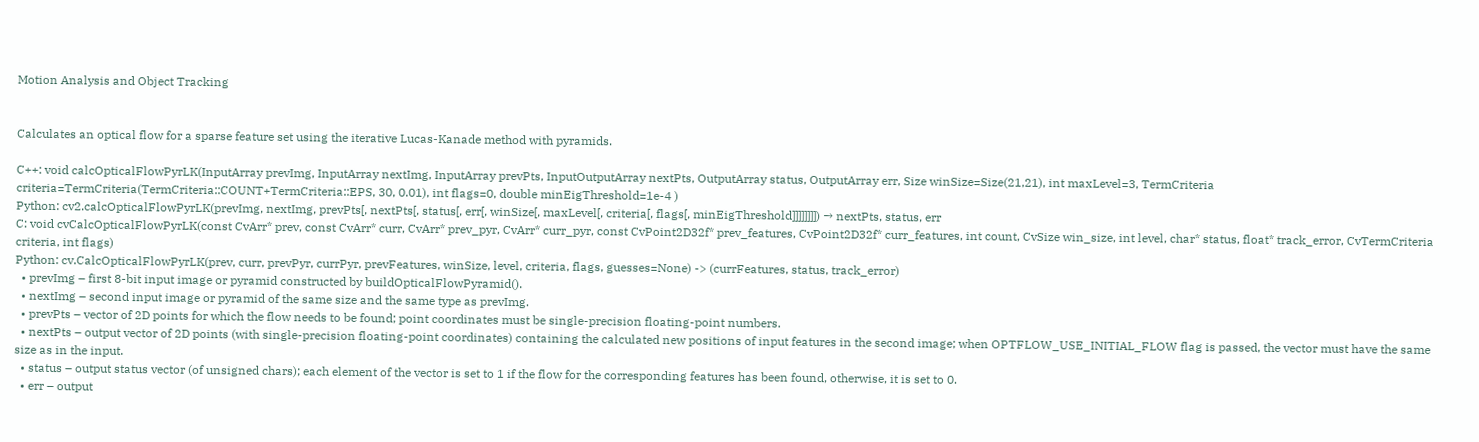Motion Analysis and Object Tracking


Calculates an optical flow for a sparse feature set using the iterative Lucas-Kanade method with pyramids.

C++: void calcOpticalFlowPyrLK(InputArray prevImg, InputArray nextImg, InputArray prevPts, InputOutputArray nextPts, OutputArray status, OutputArray err, Size winSize=Size(21,21), int maxLevel=3, TermCriteria criteria=TermCriteria(TermCriteria::COUNT+TermCriteria::EPS, 30, 0.01), int flags=0, double minEigThreshold=1e-4 )
Python: cv2.calcOpticalFlowPyrLK(prevImg, nextImg, prevPts[, nextPts[, status[, err[, winSize[, maxLevel[, criteria[, flags[, minEigThreshold]]]]]]]]) → nextPts, status, err
C: void cvCalcOpticalFlowPyrLK(const CvArr* prev, const CvArr* curr, CvArr* prev_pyr, CvArr* curr_pyr, const CvPoint2D32f* prev_features, CvPoint2D32f* curr_features, int count, CvSize win_size, int level, char* status, float* track_error, CvTermCriteria criteria, int flags)
Python: cv.CalcOpticalFlowPyrLK(prev, curr, prevPyr, currPyr, prevFeatures, winSize, level, criteria, flags, guesses=None) -> (currFeatures, status, track_error)
  • prevImg – first 8-bit input image or pyramid constructed by buildOpticalFlowPyramid().
  • nextImg – second input image or pyramid of the same size and the same type as prevImg.
  • prevPts – vector of 2D points for which the flow needs to be found; point coordinates must be single-precision floating-point numbers.
  • nextPts – output vector of 2D points (with single-precision floating-point coordinates) containing the calculated new positions of input features in the second image; when OPTFLOW_USE_INITIAL_FLOW flag is passed, the vector must have the same size as in the input.
  • status – output status vector (of unsigned chars); each element of the vector is set to 1 if the flow for the corresponding features has been found, otherwise, it is set to 0.
  • err – output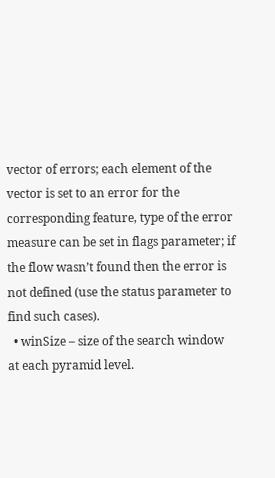vector of errors; each element of the vector is set to an error for the corresponding feature, type of the error measure can be set in flags parameter; if the flow wasn’t found then the error is not defined (use the status parameter to find such cases).
  • winSize – size of the search window at each pyramid level.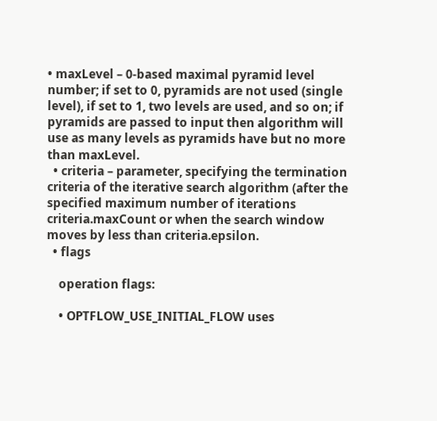• maxLevel – 0-based maximal pyramid level number; if set to 0, pyramids are not used (single level), if set to 1, two levels are used, and so on; if pyramids are passed to input then algorithm will use as many levels as pyramids have but no more than maxLevel.
  • criteria – parameter, specifying the termination criteria of the iterative search algorithm (after the specified maximum number of iterations criteria.maxCount or when the search window moves by less than criteria.epsilon.
  • flags

    operation flags:

    • OPTFLOW_USE_INITIAL_FLOW uses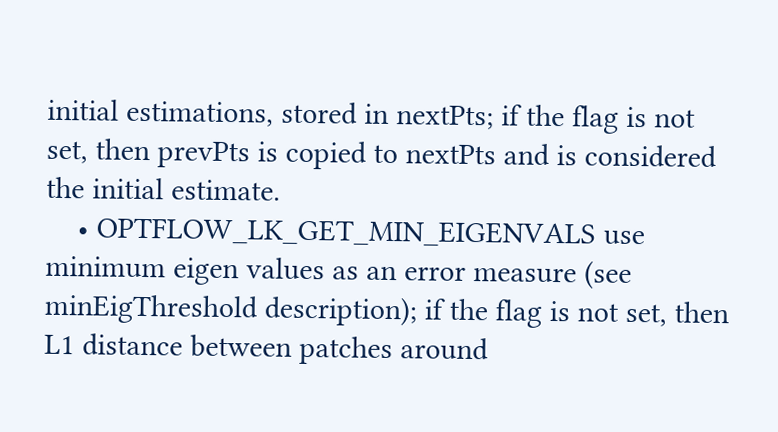initial estimations, stored in nextPts; if the flag is not set, then prevPts is copied to nextPts and is considered the initial estimate.
    • OPTFLOW_LK_GET_MIN_EIGENVALS use minimum eigen values as an error measure (see minEigThreshold description); if the flag is not set, then L1 distance between patches around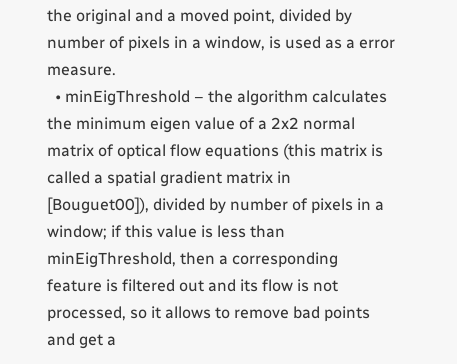the original and a moved point, divided by number of pixels in a window, is used as a error measure.
  • minEigThreshold – the algorithm calculates the minimum eigen value of a 2x2 normal matrix of optical flow equations (this matrix is called a spatial gradient matrix in [Bouguet00]), divided by number of pixels in a window; if this value is less than minEigThreshold, then a corresponding feature is filtered out and its flow is not processed, so it allows to remove bad points and get a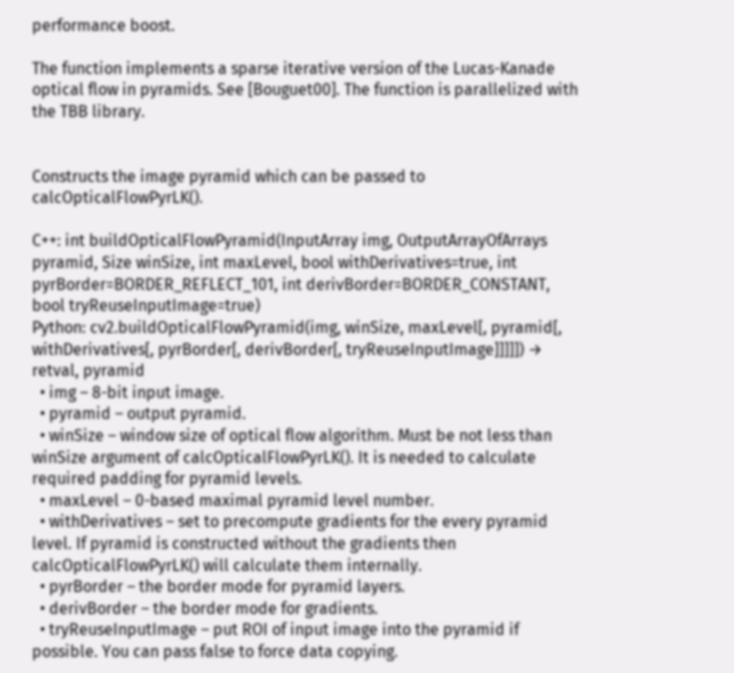performance boost.

The function implements a sparse iterative version of the Lucas-Kanade optical flow in pyramids. See [Bouguet00]. The function is parallelized with the TBB library.


Constructs the image pyramid which can be passed to calcOpticalFlowPyrLK().

C++: int buildOpticalFlowPyramid(InputArray img, OutputArrayOfArrays pyramid, Size winSize, int maxLevel, bool withDerivatives=true, int pyrBorder=BORDER_REFLECT_101, int derivBorder=BORDER_CONSTANT, bool tryReuseInputImage=true)
Python: cv2.buildOpticalFlowPyramid(img, winSize, maxLevel[, pyramid[, withDerivatives[, pyrBorder[, derivBorder[, tryReuseInputImage]]]]]) → retval, pyramid
  • img – 8-bit input image.
  • pyramid – output pyramid.
  • winSize – window size of optical flow algorithm. Must be not less than winSize argument of calcOpticalFlowPyrLK(). It is needed to calculate required padding for pyramid levels.
  • maxLevel – 0-based maximal pyramid level number.
  • withDerivatives – set to precompute gradients for the every pyramid level. If pyramid is constructed without the gradients then calcOpticalFlowPyrLK() will calculate them internally.
  • pyrBorder – the border mode for pyramid layers.
  • derivBorder – the border mode for gradients.
  • tryReuseInputImage – put ROI of input image into the pyramid if possible. You can pass false to force data copying.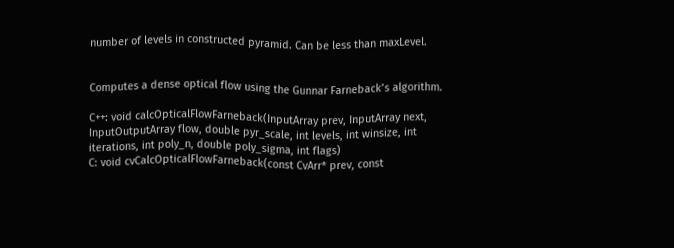number of levels in constructed pyramid. Can be less than maxLevel.


Computes a dense optical flow using the Gunnar Farneback’s algorithm.

C++: void calcOpticalFlowFarneback(InputArray prev, InputArray next, InputOutputArray flow, double pyr_scale, int levels, int winsize, int iterations, int poly_n, double poly_sigma, int flags)
C: void cvCalcOpticalFlowFarneback(const CvArr* prev, const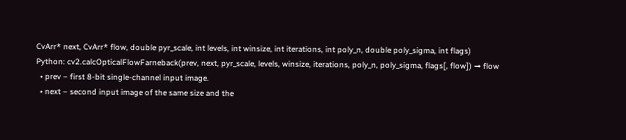CvArr* next, CvArr* flow, double pyr_scale, int levels, int winsize, int iterations, int poly_n, double poly_sigma, int flags)
Python: cv2.calcOpticalFlowFarneback(prev, next, pyr_scale, levels, winsize, iterations, poly_n, poly_sigma, flags[, flow]) → flow
  • prev – first 8-bit single-channel input image.
  • next – second input image of the same size and the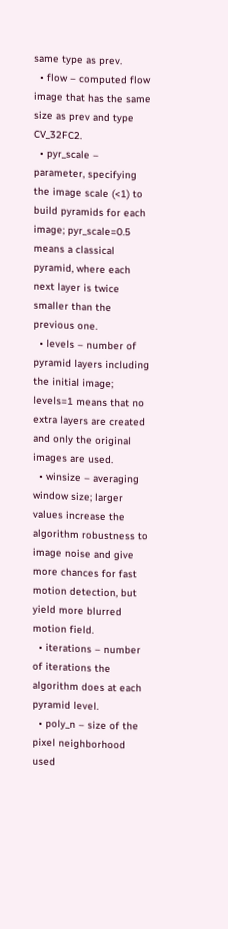same type as prev.
  • flow – computed flow image that has the same size as prev and type CV_32FC2.
  • pyr_scale – parameter, specifying the image scale (<1) to build pyramids for each image; pyr_scale=0.5 means a classical pyramid, where each next layer is twice smaller than the previous one.
  • levels – number of pyramid layers including the initial image; levels=1 means that no extra layers are created and only the original images are used.
  • winsize – averaging window size; larger values increase the algorithm robustness to image noise and give more chances for fast motion detection, but yield more blurred motion field.
  • iterations – number of iterations the algorithm does at each pyramid level.
  • poly_n – size of the pixel neighborhood used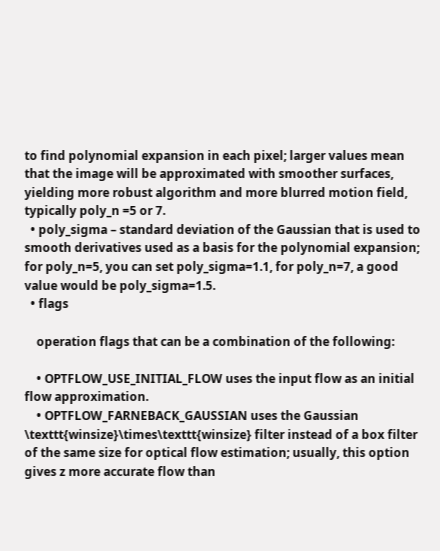to find polynomial expansion in each pixel; larger values mean that the image will be approximated with smoother surfaces, yielding more robust algorithm and more blurred motion field, typically poly_n =5 or 7.
  • poly_sigma – standard deviation of the Gaussian that is used to smooth derivatives used as a basis for the polynomial expansion; for poly_n=5, you can set poly_sigma=1.1, for poly_n=7, a good value would be poly_sigma=1.5.
  • flags

    operation flags that can be a combination of the following:

    • OPTFLOW_USE_INITIAL_FLOW uses the input flow as an initial flow approximation.
    • OPTFLOW_FARNEBACK_GAUSSIAN uses the Gaussian \texttt{winsize}\times\texttt{winsize} filter instead of a box filter of the same size for optical flow estimation; usually, this option gives z more accurate flow than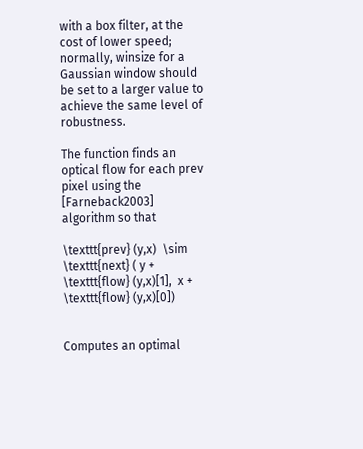with a box filter, at the cost of lower speed; normally, winsize for a Gaussian window should be set to a larger value to achieve the same level of robustness.

The function finds an optical flow for each prev pixel using the [Farneback2003] algorithm so that

\texttt{prev} (y,x)  \sim \texttt{next} ( y + \texttt{flow} (y,x)[1],  x + \texttt{flow} (y,x)[0])


Computes an optimal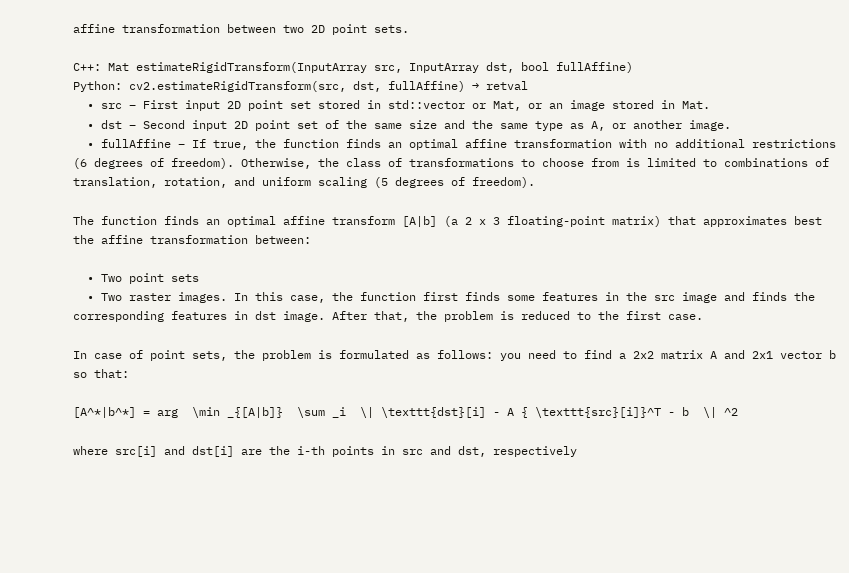affine transformation between two 2D point sets.

C++: Mat estimateRigidTransform(InputArray src, InputArray dst, bool fullAffine)
Python: cv2.estimateRigidTransform(src, dst, fullAffine) → retval
  • src – First input 2D point set stored in std::vector or Mat, or an image stored in Mat.
  • dst – Second input 2D point set of the same size and the same type as A, or another image.
  • fullAffine – If true, the function finds an optimal affine transformation with no additional restrictions (6 degrees of freedom). Otherwise, the class of transformations to choose from is limited to combinations of translation, rotation, and uniform scaling (5 degrees of freedom).

The function finds an optimal affine transform [A|b] (a 2 x 3 floating-point matrix) that approximates best the affine transformation between:

  • Two point sets
  • Two raster images. In this case, the function first finds some features in the src image and finds the corresponding features in dst image. After that, the problem is reduced to the first case.

In case of point sets, the problem is formulated as follows: you need to find a 2x2 matrix A and 2x1 vector b so that:

[A^*|b^*] = arg  \min _{[A|b]}  \sum _i  \| \texttt{dst}[i] - A { \texttt{src}[i]}^T - b  \| ^2

where src[i] and dst[i] are the i-th points in src and dst, respectively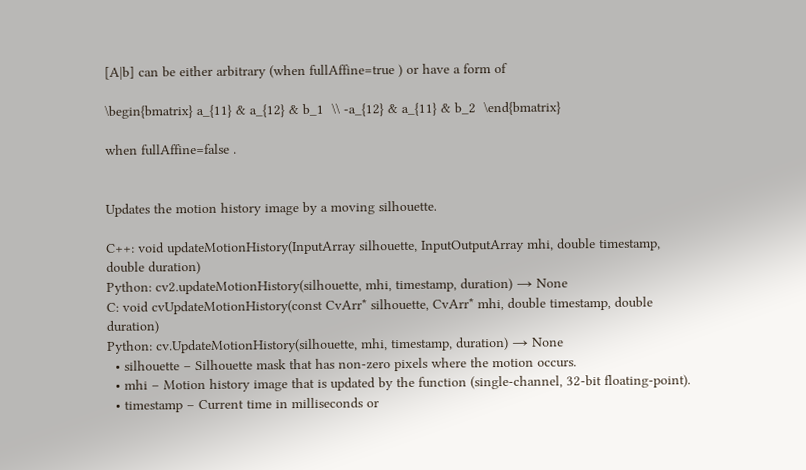[A|b] can be either arbitrary (when fullAffine=true ) or have a form of

\begin{bmatrix} a_{11} & a_{12} & b_1  \\ -a_{12} & a_{11} & b_2  \end{bmatrix}

when fullAffine=false .


Updates the motion history image by a moving silhouette.

C++: void updateMotionHistory(InputArray silhouette, InputOutputArray mhi, double timestamp, double duration)
Python: cv2.updateMotionHistory(silhouette, mhi, timestamp, duration) → None
C: void cvUpdateMotionHistory(const CvArr* silhouette, CvArr* mhi, double timestamp, double duration)
Python: cv.UpdateMotionHistory(silhouette, mhi, timestamp, duration) → None
  • silhouette – Silhouette mask that has non-zero pixels where the motion occurs.
  • mhi – Motion history image that is updated by the function (single-channel, 32-bit floating-point).
  • timestamp – Current time in milliseconds or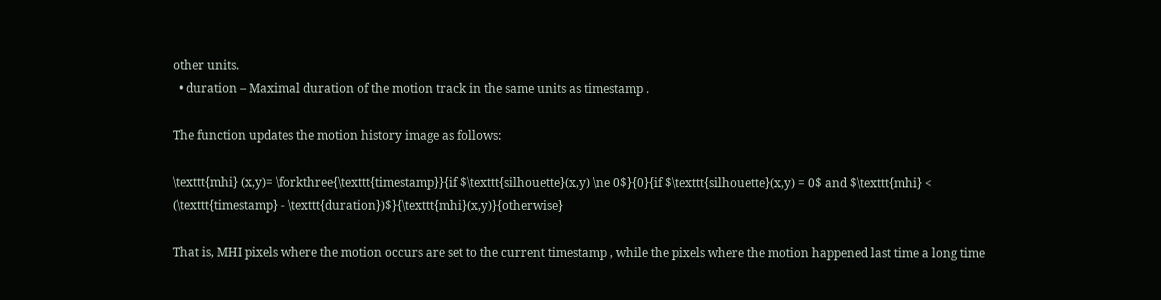other units.
  • duration – Maximal duration of the motion track in the same units as timestamp .

The function updates the motion history image as follows:

\texttt{mhi} (x,y)= \forkthree{\texttt{timestamp}}{if $\texttt{silhouette}(x,y) \ne 0$}{0}{if $\texttt{silhouette}(x,y) = 0$ and $\texttt{mhi} < (\texttt{timestamp} - \texttt{duration})$}{\texttt{mhi}(x,y)}{otherwise}

That is, MHI pixels where the motion occurs are set to the current timestamp , while the pixels where the motion happened last time a long time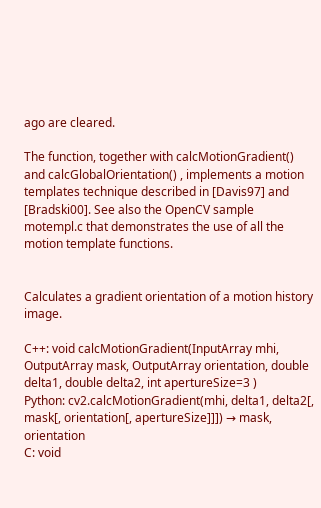ago are cleared.

The function, together with calcMotionGradient() and calcGlobalOrientation() , implements a motion templates technique described in [Davis97] and [Bradski00]. See also the OpenCV sample motempl.c that demonstrates the use of all the motion template functions.


Calculates a gradient orientation of a motion history image.

C++: void calcMotionGradient(InputArray mhi, OutputArray mask, OutputArray orientation, double delta1, double delta2, int apertureSize=3 )
Python: cv2.calcMotionGradient(mhi, delta1, delta2[, mask[, orientation[, apertureSize]]]) → mask, orientation
C: void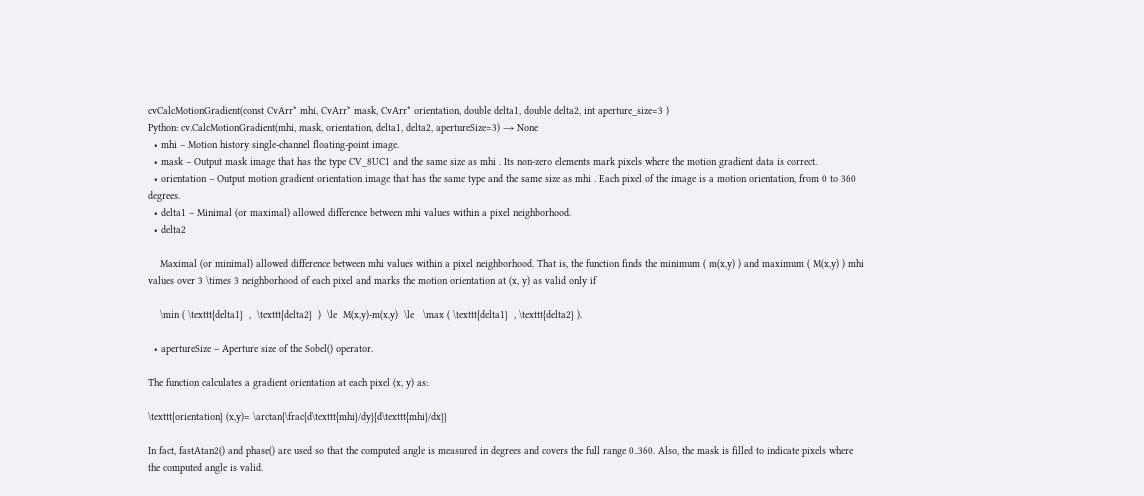cvCalcMotionGradient(const CvArr* mhi, CvArr* mask, CvArr* orientation, double delta1, double delta2, int aperture_size=3 )
Python: cv.CalcMotionGradient(mhi, mask, orientation, delta1, delta2, apertureSize=3) → None
  • mhi – Motion history single-channel floating-point image.
  • mask – Output mask image that has the type CV_8UC1 and the same size as mhi . Its non-zero elements mark pixels where the motion gradient data is correct.
  • orientation – Output motion gradient orientation image that has the same type and the same size as mhi . Each pixel of the image is a motion orientation, from 0 to 360 degrees.
  • delta1 – Minimal (or maximal) allowed difference between mhi values within a pixel neighborhood.
  • delta2

    Maximal (or minimal) allowed difference between mhi values within a pixel neighborhood. That is, the function finds the minimum ( m(x,y) ) and maximum ( M(x,y) ) mhi values over 3 \times 3 neighborhood of each pixel and marks the motion orientation at (x, y) as valid only if

    \min ( \texttt{delta1}  ,  \texttt{delta2}  )  \le  M(x,y)-m(x,y)  \le   \max ( \texttt{delta1}  , \texttt{delta2} ).

  • apertureSize – Aperture size of the Sobel() operator.

The function calculates a gradient orientation at each pixel (x, y) as:

\texttt{orientation} (x,y)= \arctan{\frac{d\texttt{mhi}/dy}{d\texttt{mhi}/dx}}

In fact, fastAtan2() and phase() are used so that the computed angle is measured in degrees and covers the full range 0..360. Also, the mask is filled to indicate pixels where the computed angle is valid.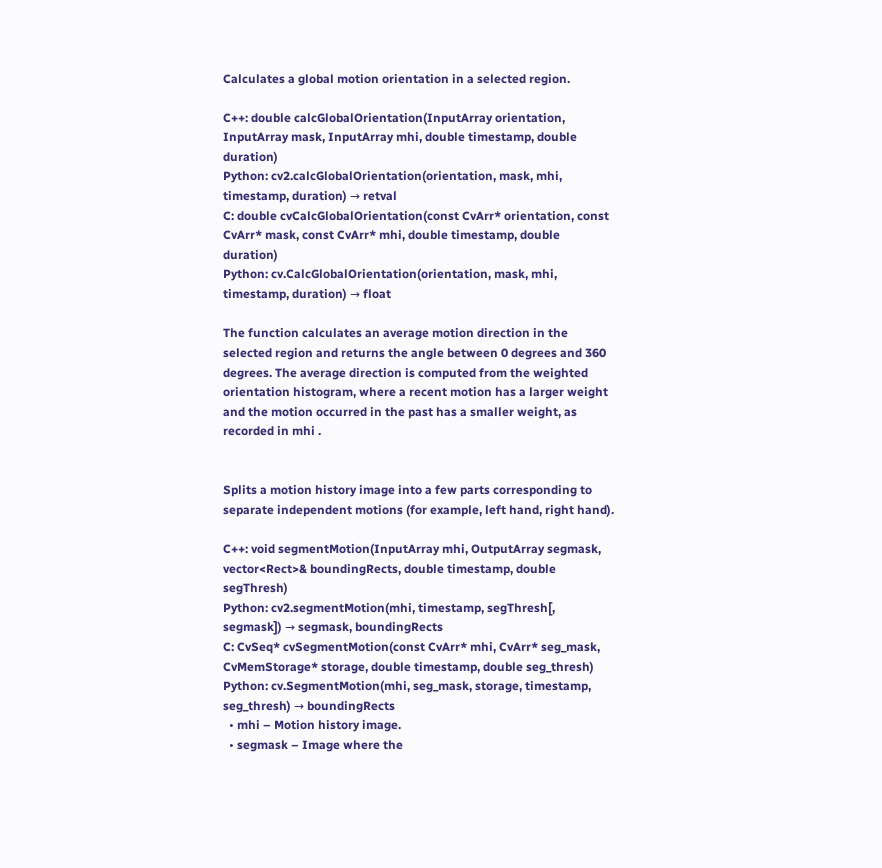Calculates a global motion orientation in a selected region.

C++: double calcGlobalOrientation(InputArray orientation, InputArray mask, InputArray mhi, double timestamp, double duration)
Python: cv2.calcGlobalOrientation(orientation, mask, mhi, timestamp, duration) → retval
C: double cvCalcGlobalOrientation(const CvArr* orientation, const CvArr* mask, const CvArr* mhi, double timestamp, double duration)
Python: cv.CalcGlobalOrientation(orientation, mask, mhi, timestamp, duration) → float

The function calculates an average motion direction in the selected region and returns the angle between 0 degrees and 360 degrees. The average direction is computed from the weighted orientation histogram, where a recent motion has a larger weight and the motion occurred in the past has a smaller weight, as recorded in mhi .


Splits a motion history image into a few parts corresponding to separate independent motions (for example, left hand, right hand).

C++: void segmentMotion(InputArray mhi, OutputArray segmask, vector<Rect>& boundingRects, double timestamp, double segThresh)
Python: cv2.segmentMotion(mhi, timestamp, segThresh[, segmask]) → segmask, boundingRects
C: CvSeq* cvSegmentMotion(const CvArr* mhi, CvArr* seg_mask, CvMemStorage* storage, double timestamp, double seg_thresh)
Python: cv.SegmentMotion(mhi, seg_mask, storage, timestamp, seg_thresh) → boundingRects
  • mhi – Motion history image.
  • segmask – Image where the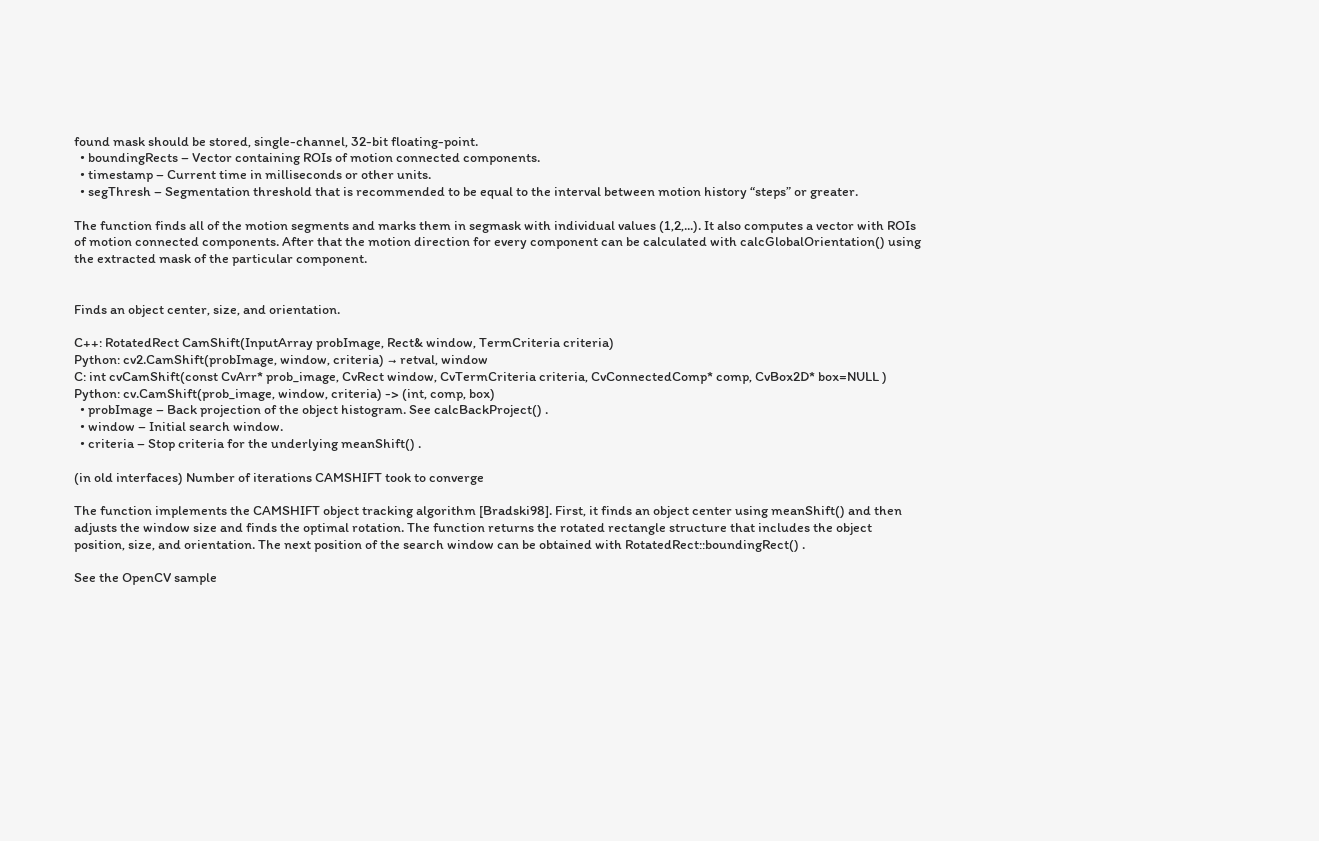found mask should be stored, single-channel, 32-bit floating-point.
  • boundingRects – Vector containing ROIs of motion connected components.
  • timestamp – Current time in milliseconds or other units.
  • segThresh – Segmentation threshold that is recommended to be equal to the interval between motion history “steps” or greater.

The function finds all of the motion segments and marks them in segmask with individual values (1,2,...). It also computes a vector with ROIs of motion connected components. After that the motion direction for every component can be calculated with calcGlobalOrientation() using the extracted mask of the particular component.


Finds an object center, size, and orientation.

C++: RotatedRect CamShift(InputArray probImage, Rect& window, TermCriteria criteria)
Python: cv2.CamShift(probImage, window, criteria) → retval, window
C: int cvCamShift(const CvArr* prob_image, CvRect window, CvTermCriteria criteria, CvConnectedComp* comp, CvBox2D* box=NULL )
Python: cv.CamShift(prob_image, window, criteria) -> (int, comp, box)
  • probImage – Back projection of the object histogram. See calcBackProject() .
  • window – Initial search window.
  • criteria – Stop criteria for the underlying meanShift() .

(in old interfaces) Number of iterations CAMSHIFT took to converge

The function implements the CAMSHIFT object tracking algorithm [Bradski98]. First, it finds an object center using meanShift() and then adjusts the window size and finds the optimal rotation. The function returns the rotated rectangle structure that includes the object position, size, and orientation. The next position of the search window can be obtained with RotatedRect::boundingRect() .

See the OpenCV sample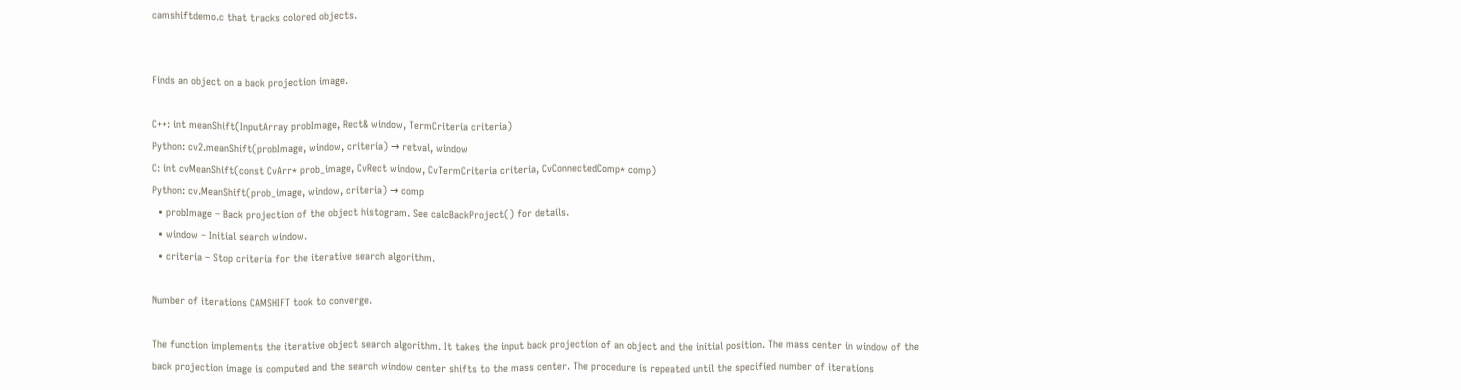camshiftdemo.c that tracks colored objects.


Finds an object on a back projection image.

C++: int meanShift(InputArray probImage, Rect& window, TermCriteria criteria)
Python: cv2.meanShift(probImage, window, criteria) → retval, window
C: int cvMeanShift(const CvArr* prob_image, CvRect window, CvTermCriteria criteria, CvConnectedComp* comp)
Python: cv.MeanShift(prob_image, window, criteria) → comp
  • probImage – Back projection of the object histogram. See calcBackProject() for details.
  • window – Initial search window.
  • criteria – Stop criteria for the iterative search algorithm.

Number of iterations CAMSHIFT took to converge.

The function implements the iterative object search algorithm. It takes the input back projection of an object and the initial position. The mass center in window of the back projection image is computed and the search window center shifts to the mass center. The procedure is repeated until the specified number of iterations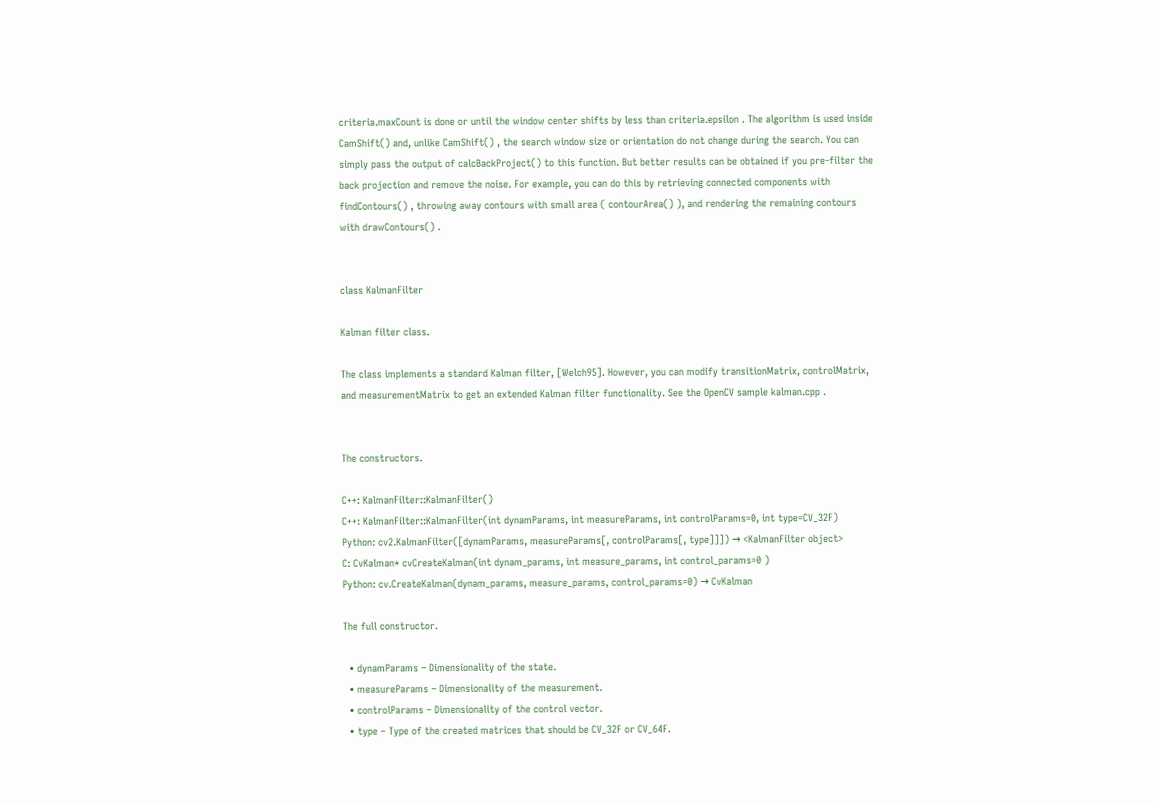criteria.maxCount is done or until the window center shifts by less than criteria.epsilon . The algorithm is used inside CamShift() and, unlike CamShift() , the search window size or orientation do not change during the search. You can simply pass the output of calcBackProject() to this function. But better results can be obtained if you pre-filter the back projection and remove the noise. For example, you can do this by retrieving connected components with findContours() , throwing away contours with small area ( contourArea() ), and rendering the remaining contours with drawContours() .


class KalmanFilter

Kalman filter class.

The class implements a standard Kalman filter, [Welch95]. However, you can modify transitionMatrix, controlMatrix, and measurementMatrix to get an extended Kalman filter functionality. See the OpenCV sample kalman.cpp .


The constructors.

C++: KalmanFilter::KalmanFilter()
C++: KalmanFilter::KalmanFilter(int dynamParams, int measureParams, int controlParams=0, int type=CV_32F)
Python: cv2.KalmanFilter([dynamParams, measureParams[, controlParams[, type]]]) → <KalmanFilter object>
C: CvKalman* cvCreateKalman(int dynam_params, int measure_params, int control_params=0 )
Python: cv.CreateKalman(dynam_params, measure_params, control_params=0) → CvKalman

The full constructor.

  • dynamParams – Dimensionality of the state.
  • measureParams – Dimensionality of the measurement.
  • controlParams – Dimensionality of the control vector.
  • type – Type of the created matrices that should be CV_32F or CV_64F.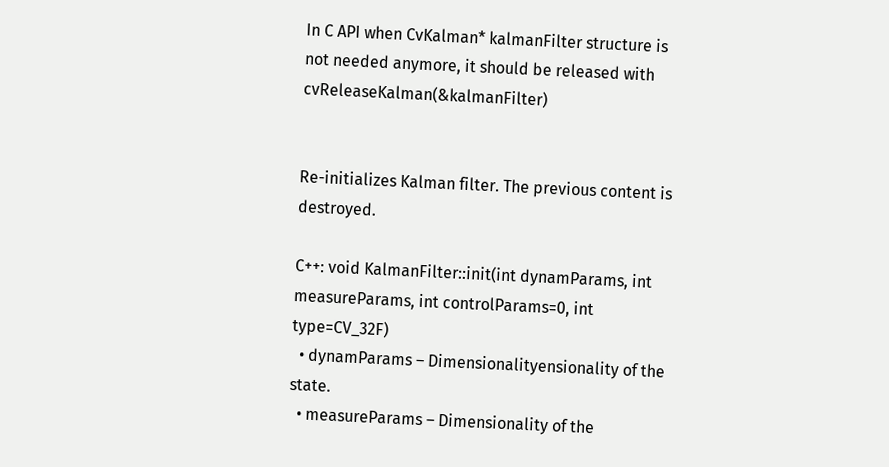In C API when CvKalman* kalmanFilter structure is not needed anymore, it should be released with cvReleaseKalman(&kalmanFilter)


Re-initializes Kalman filter. The previous content is destroyed.

C++: void KalmanFilter::init(int dynamParams, int measureParams, int controlParams=0, int type=CV_32F)
  • dynamParams – Dimensionalityensionality of the state.
  • measureParams – Dimensionality of the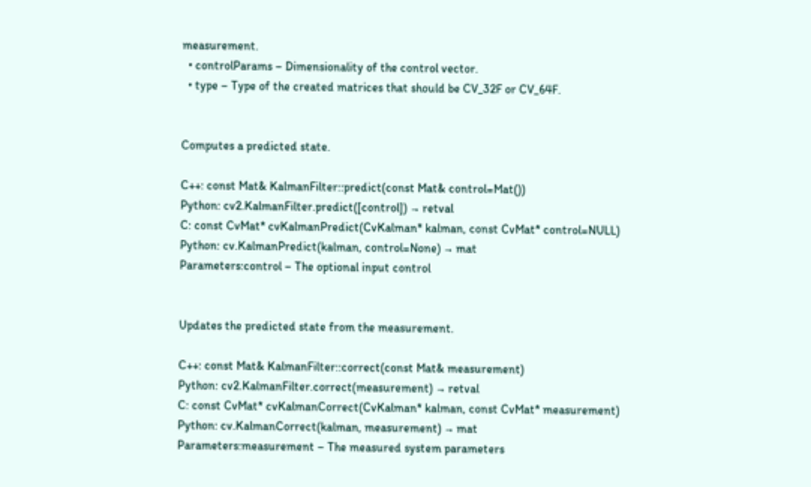measurement.
  • controlParams – Dimensionality of the control vector.
  • type – Type of the created matrices that should be CV_32F or CV_64F.


Computes a predicted state.

C++: const Mat& KalmanFilter::predict(const Mat& control=Mat())
Python: cv2.KalmanFilter.predict([control]) → retval
C: const CvMat* cvKalmanPredict(CvKalman* kalman, const CvMat* control=NULL)
Python: cv.KalmanPredict(kalman, control=None) → mat
Parameters:control – The optional input control


Updates the predicted state from the measurement.

C++: const Mat& KalmanFilter::correct(const Mat& measurement)
Python: cv2.KalmanFilter.correct(measurement) → retval
C: const CvMat* cvKalmanCorrect(CvKalman* kalman, const CvMat* measurement)
Python: cv.KalmanCorrect(kalman, measurement) → mat
Parameters:measurement – The measured system parameters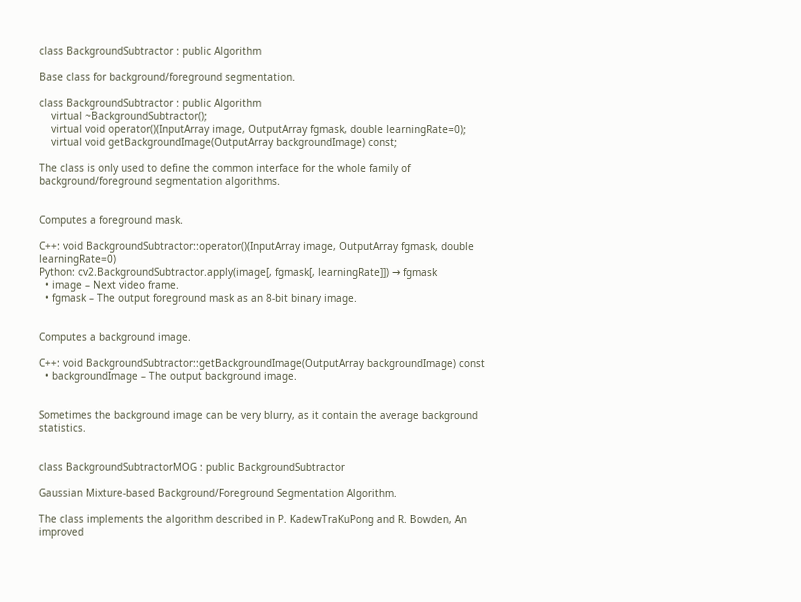class BackgroundSubtractor : public Algorithm

Base class for background/foreground segmentation.

class BackgroundSubtractor : public Algorithm
    virtual ~BackgroundSubtractor();
    virtual void operator()(InputArray image, OutputArray fgmask, double learningRate=0);
    virtual void getBackgroundImage(OutputArray backgroundImage) const;

The class is only used to define the common interface for the whole family of background/foreground segmentation algorithms.


Computes a foreground mask.

C++: void BackgroundSubtractor::operator()(InputArray image, OutputArray fgmask, double learningRate=0)
Python: cv2.BackgroundSubtractor.apply(image[, fgmask[, learningRate]]) → fgmask
  • image – Next video frame.
  • fgmask – The output foreground mask as an 8-bit binary image.


Computes a background image.

C++: void BackgroundSubtractor::getBackgroundImage(OutputArray backgroundImage) const
  • backgroundImage – The output background image.


Sometimes the background image can be very blurry, as it contain the average background statistics.


class BackgroundSubtractorMOG : public BackgroundSubtractor

Gaussian Mixture-based Background/Foreground Segmentation Algorithm.

The class implements the algorithm described in P. KadewTraKuPong and R. Bowden, An improved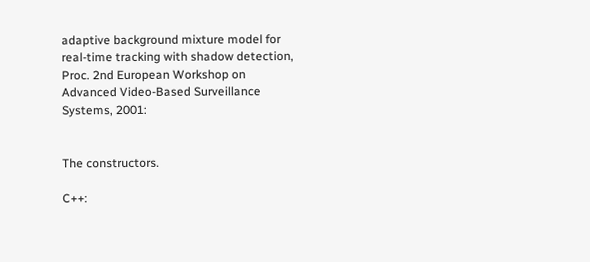adaptive background mixture model for real-time tracking with shadow detection, Proc. 2nd European Workshop on Advanced Video-Based Surveillance Systems, 2001:


The constructors.

C++: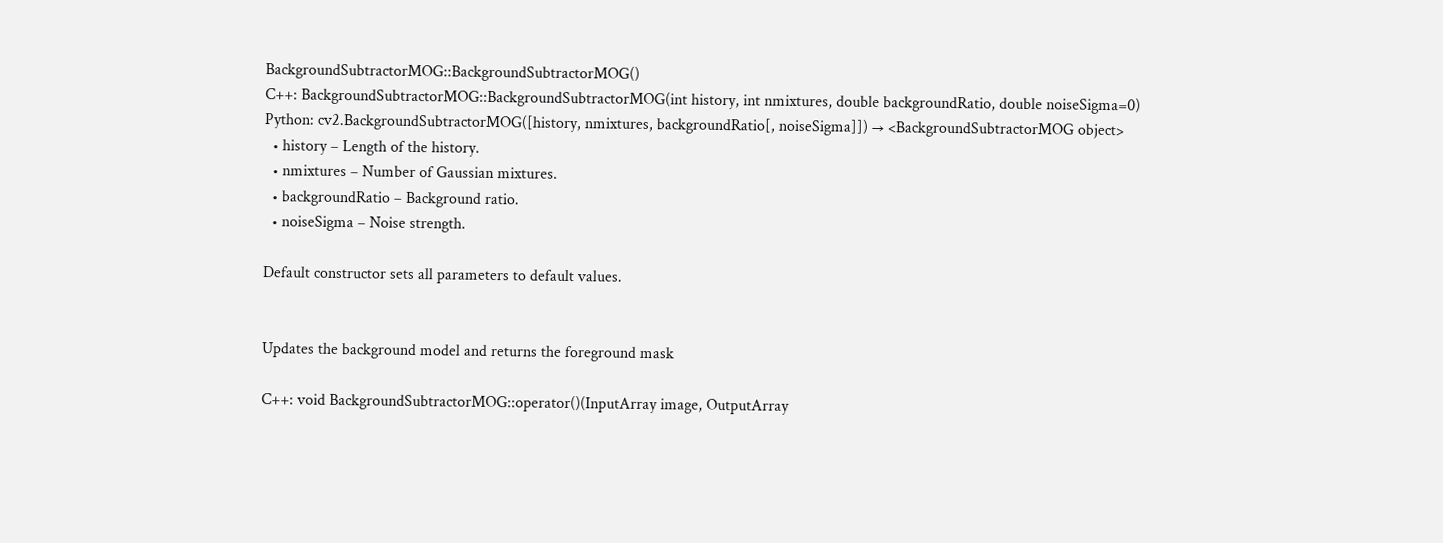BackgroundSubtractorMOG::BackgroundSubtractorMOG()
C++: BackgroundSubtractorMOG::BackgroundSubtractorMOG(int history, int nmixtures, double backgroundRatio, double noiseSigma=0)
Python: cv2.BackgroundSubtractorMOG([history, nmixtures, backgroundRatio[, noiseSigma]]) → <BackgroundSubtractorMOG object>
  • history – Length of the history.
  • nmixtures – Number of Gaussian mixtures.
  • backgroundRatio – Background ratio.
  • noiseSigma – Noise strength.

Default constructor sets all parameters to default values.


Updates the background model and returns the foreground mask

C++: void BackgroundSubtractorMOG::operator()(InputArray image, OutputArray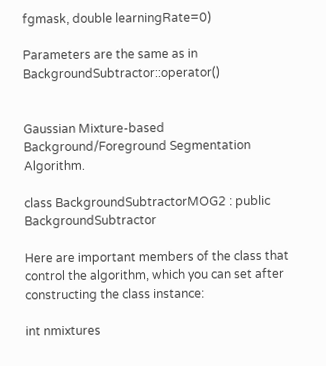fgmask, double learningRate=0)

Parameters are the same as in BackgroundSubtractor::operator()


Gaussian Mixture-based Background/Foreground Segmentation Algorithm.

class BackgroundSubtractorMOG2 : public BackgroundSubtractor

Here are important members of the class that control the algorithm, which you can set after constructing the class instance:

int nmixtures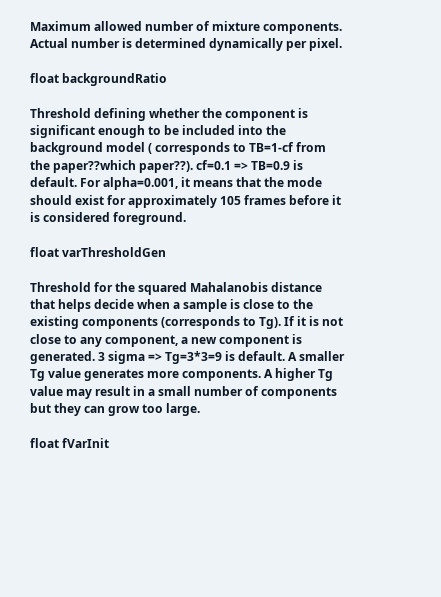Maximum allowed number of mixture components. Actual number is determined dynamically per pixel.

float backgroundRatio

Threshold defining whether the component is significant enough to be included into the background model ( corresponds to TB=1-cf from the paper??which paper??). cf=0.1 => TB=0.9 is default. For alpha=0.001, it means that the mode should exist for approximately 105 frames before it is considered foreground.

float varThresholdGen

Threshold for the squared Mahalanobis distance that helps decide when a sample is close to the existing components (corresponds to Tg). If it is not close to any component, a new component is generated. 3 sigma => Tg=3*3=9 is default. A smaller Tg value generates more components. A higher Tg value may result in a small number of components but they can grow too large.

float fVarInit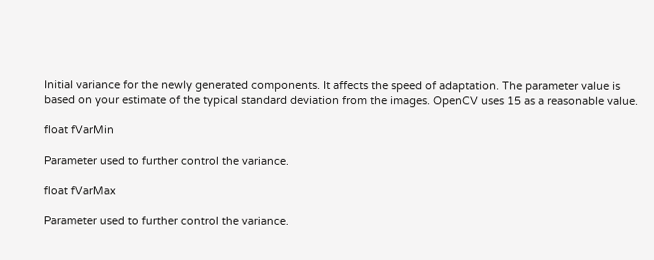Initial variance for the newly generated components. It affects the speed of adaptation. The parameter value is based on your estimate of the typical standard deviation from the images. OpenCV uses 15 as a reasonable value.

float fVarMin

Parameter used to further control the variance.

float fVarMax

Parameter used to further control the variance.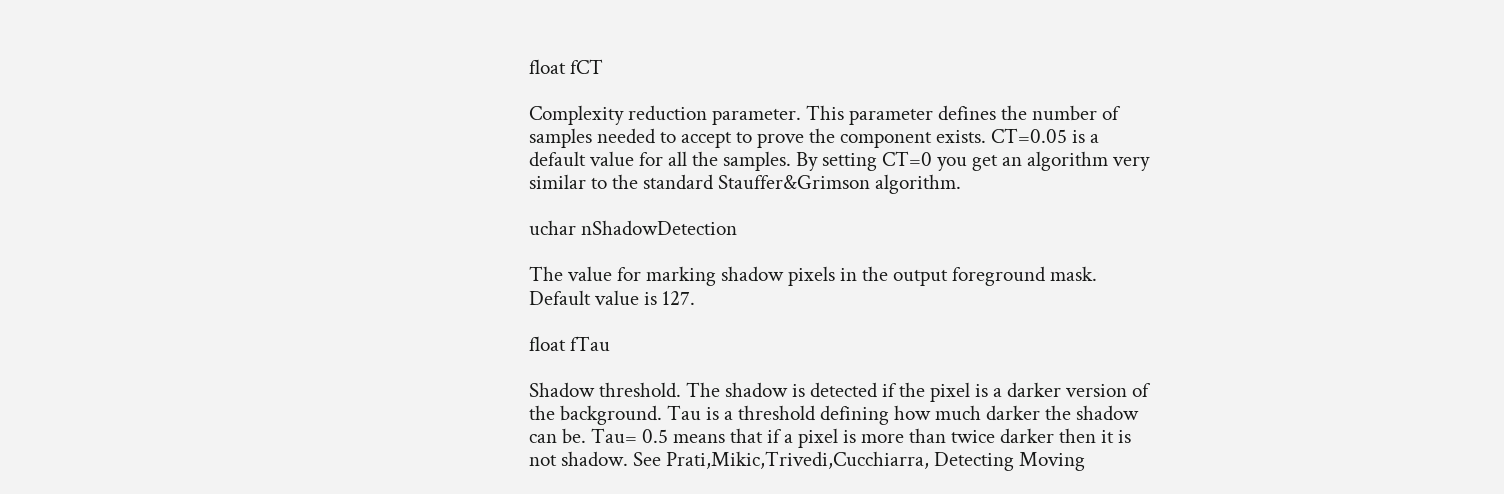float fCT

Complexity reduction parameter. This parameter defines the number of samples needed to accept to prove the component exists. CT=0.05 is a default value for all the samples. By setting CT=0 you get an algorithm very similar to the standard Stauffer&Grimson algorithm.

uchar nShadowDetection

The value for marking shadow pixels in the output foreground mask. Default value is 127.

float fTau

Shadow threshold. The shadow is detected if the pixel is a darker version of the background. Tau is a threshold defining how much darker the shadow can be. Tau= 0.5 means that if a pixel is more than twice darker then it is not shadow. See Prati,Mikic,Trivedi,Cucchiarra, Detecting Moving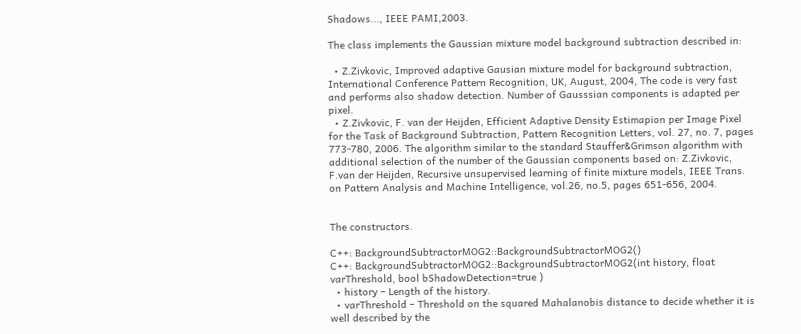Shadows..., IEEE PAMI,2003.

The class implements the Gaussian mixture model background subtraction described in:

  • Z.Zivkovic, Improved adaptive Gausian mixture model for background subtraction, International Conference Pattern Recognition, UK, August, 2004, The code is very fast and performs also shadow detection. Number of Gausssian components is adapted per pixel.
  • Z.Zivkovic, F. van der Heijden, Efficient Adaptive Density Estimapion per Image Pixel for the Task of Background Subtraction, Pattern Recognition Letters, vol. 27, no. 7, pages 773-780, 2006. The algorithm similar to the standard Stauffer&Grimson algorithm with additional selection of the number of the Gaussian components based on: Z.Zivkovic, F.van der Heijden, Recursive unsupervised learning of finite mixture models, IEEE Trans. on Pattern Analysis and Machine Intelligence, vol.26, no.5, pages 651-656, 2004.


The constructors.

C++: BackgroundSubtractorMOG2::BackgroundSubtractorMOG2()
C++: BackgroundSubtractorMOG2::BackgroundSubtractorMOG2(int history, float varThreshold, bool bShadowDetection=true )
  • history – Length of the history.
  • varThreshold – Threshold on the squared Mahalanobis distance to decide whether it is well described by the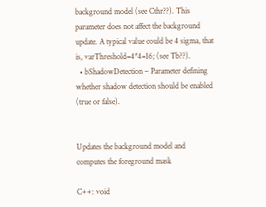background model (see Cthr??). This parameter does not affect the background update. A typical value could be 4 sigma, that is, varThreshold=4*4=16; (see Tb??).
  • bShadowDetection – Parameter defining whether shadow detection should be enabled (true or false).


Updates the background model and computes the foreground mask

C++: void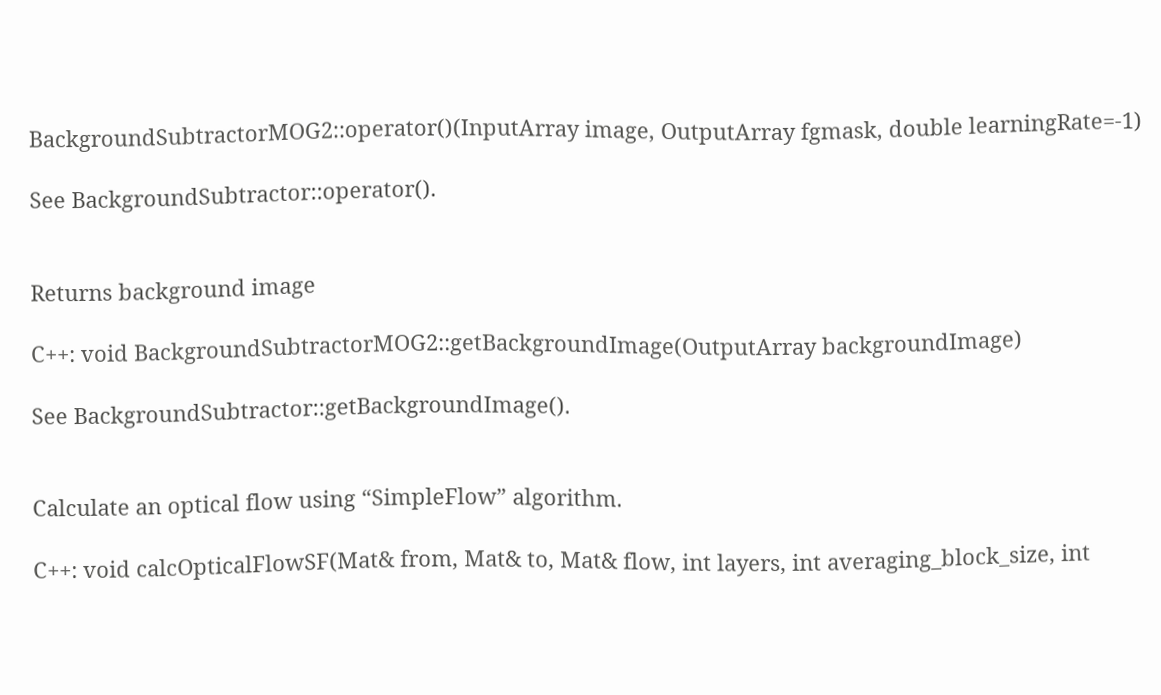BackgroundSubtractorMOG2::operator()(InputArray image, OutputArray fgmask, double learningRate=-1)

See BackgroundSubtractor::operator().


Returns background image

C++: void BackgroundSubtractorMOG2::getBackgroundImage(OutputArray backgroundImage)

See BackgroundSubtractor::getBackgroundImage().


Calculate an optical flow using “SimpleFlow” algorithm.

C++: void calcOpticalFlowSF(Mat& from, Mat& to, Mat& flow, int layers, int averaging_block_size, int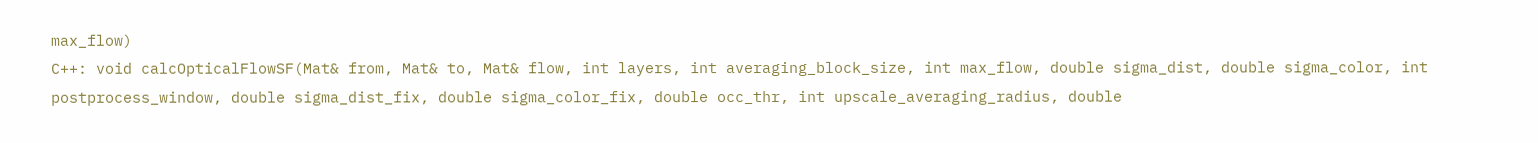max_flow)
C++: void calcOpticalFlowSF(Mat& from, Mat& to, Mat& flow, int layers, int averaging_block_size, int max_flow, double sigma_dist, double sigma_color, int postprocess_window, double sigma_dist_fix, double sigma_color_fix, double occ_thr, int upscale_averaging_radius, double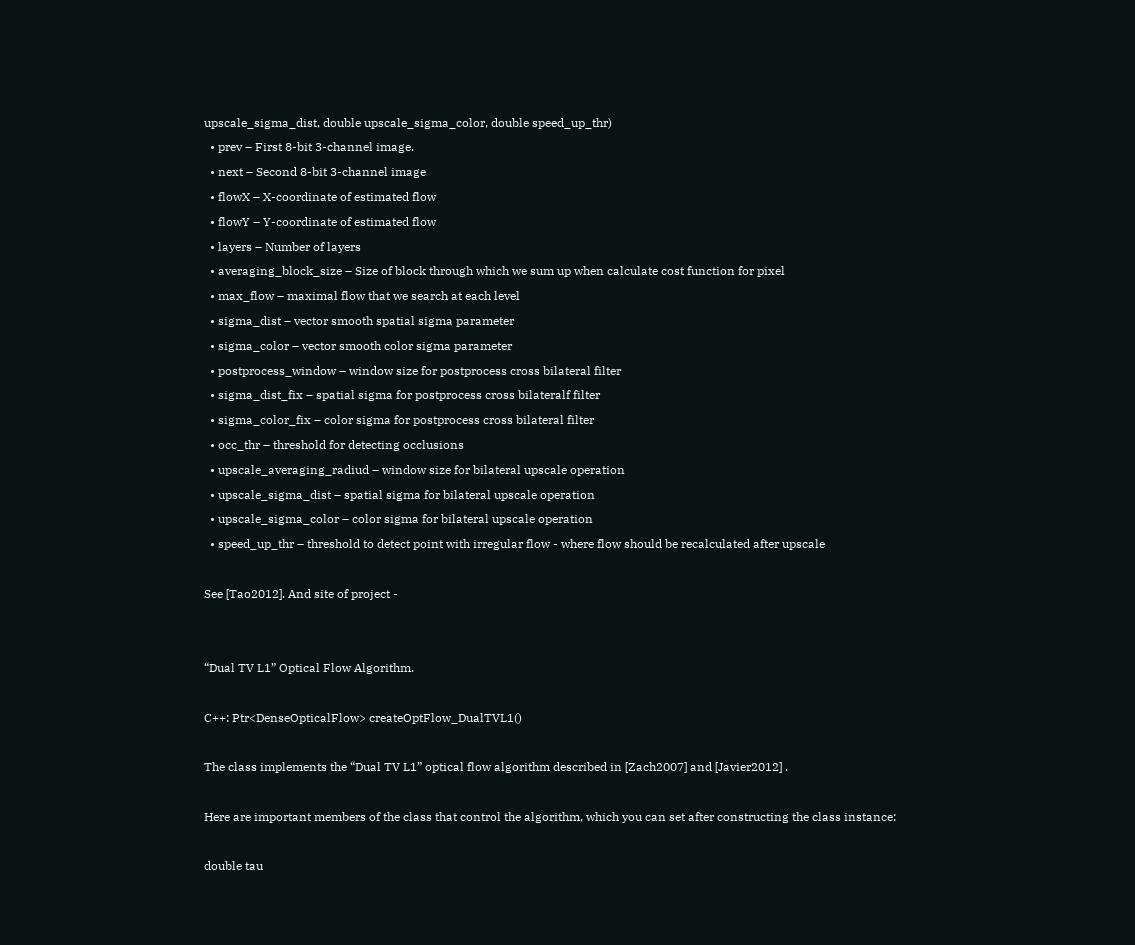upscale_sigma_dist, double upscale_sigma_color, double speed_up_thr)
  • prev – First 8-bit 3-channel image.
  • next – Second 8-bit 3-channel image
  • flowX – X-coordinate of estimated flow
  • flowY – Y-coordinate of estimated flow
  • layers – Number of layers
  • averaging_block_size – Size of block through which we sum up when calculate cost function for pixel
  • max_flow – maximal flow that we search at each level
  • sigma_dist – vector smooth spatial sigma parameter
  • sigma_color – vector smooth color sigma parameter
  • postprocess_window – window size for postprocess cross bilateral filter
  • sigma_dist_fix – spatial sigma for postprocess cross bilateralf filter
  • sigma_color_fix – color sigma for postprocess cross bilateral filter
  • occ_thr – threshold for detecting occlusions
  • upscale_averaging_radiud – window size for bilateral upscale operation
  • upscale_sigma_dist – spatial sigma for bilateral upscale operation
  • upscale_sigma_color – color sigma for bilateral upscale operation
  • speed_up_thr – threshold to detect point with irregular flow - where flow should be recalculated after upscale

See [Tao2012]. And site of project -


“Dual TV L1” Optical Flow Algorithm.

C++: Ptr<DenseOpticalFlow> createOptFlow_DualTVL1()

The class implements the “Dual TV L1” optical flow algorithm described in [Zach2007] and [Javier2012] .

Here are important members of the class that control the algorithm, which you can set after constructing the class instance:

double tau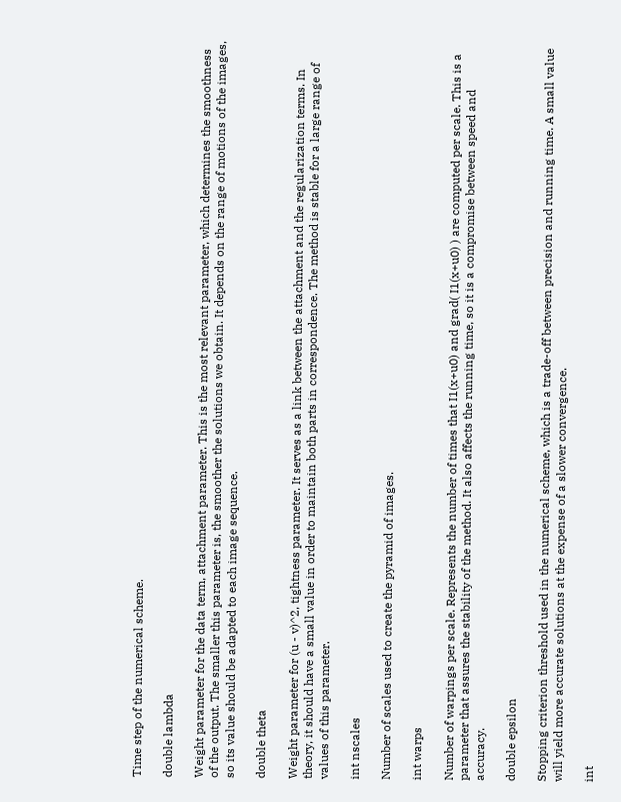Time step of the numerical scheme.

double lambda

Weight parameter for the data term, attachment parameter. This is the most relevant parameter, which determines the smoothness of the output. The smaller this parameter is, the smoother the solutions we obtain. It depends on the range of motions of the images, so its value should be adapted to each image sequence.

double theta

Weight parameter for (u - v)^2, tightness parameter. It serves as a link between the attachment and the regularization terms. In theory, it should have a small value in order to maintain both parts in correspondence. The method is stable for a large range of values of this parameter.

int nscales

Number of scales used to create the pyramid of images.

int warps

Number of warpings per scale. Represents the number of times that I1(x+u0) and grad( I1(x+u0) ) are computed per scale. This is a parameter that assures the stability of the method. It also affects the running time, so it is a compromise between speed and accuracy.

double epsilon

Stopping criterion threshold used in the numerical scheme, which is a trade-off between precision and running time. A small value will yield more accurate solutions at the expense of a slower convergence.

int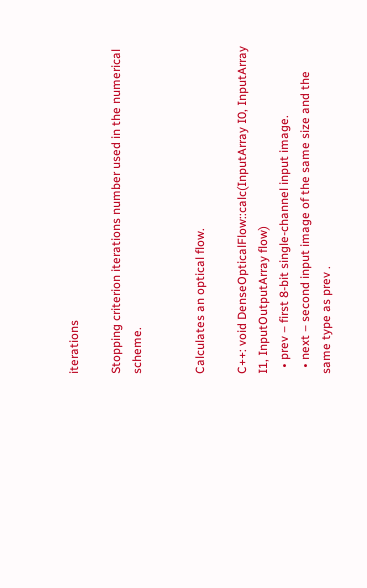iterations

Stopping criterion iterations number used in the numerical scheme.


Calculates an optical flow.

C++: void DenseOpticalFlow::calc(InputArray I0, InputArray I1, InputOutputArray flow)
  • prev – first 8-bit single-channel input image.
  • next – second input image of the same size and the same type as prev .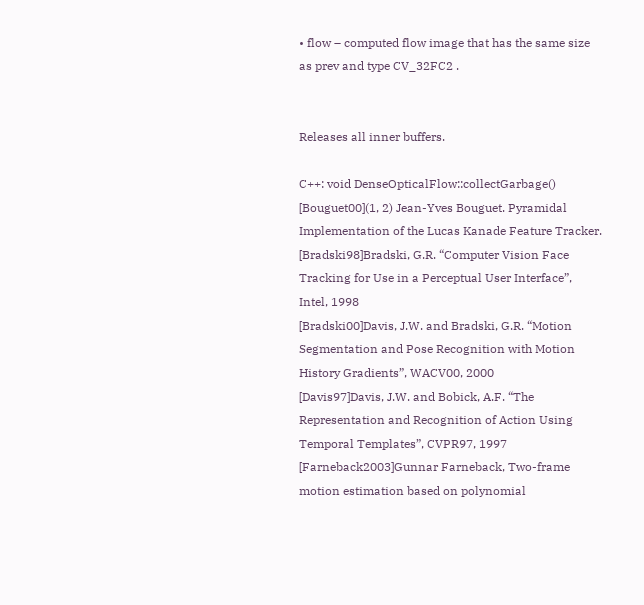• flow – computed flow image that has the same size as prev and type CV_32FC2 .


Releases all inner buffers.

C++: void DenseOpticalFlow::collectGarbage()
[Bouguet00](1, 2) Jean-Yves Bouguet. Pyramidal Implementation of the Lucas Kanade Feature Tracker.
[Bradski98]Bradski, G.R. “Computer Vision Face Tracking for Use in a Perceptual User Interface”, Intel, 1998
[Bradski00]Davis, J.W. and Bradski, G.R. “Motion Segmentation and Pose Recognition with Motion History Gradients”, WACV00, 2000
[Davis97]Davis, J.W. and Bobick, A.F. “The Representation and Recognition of Action Using Temporal Templates”, CVPR97, 1997
[Farneback2003]Gunnar Farneback, Two-frame motion estimation based on polynomial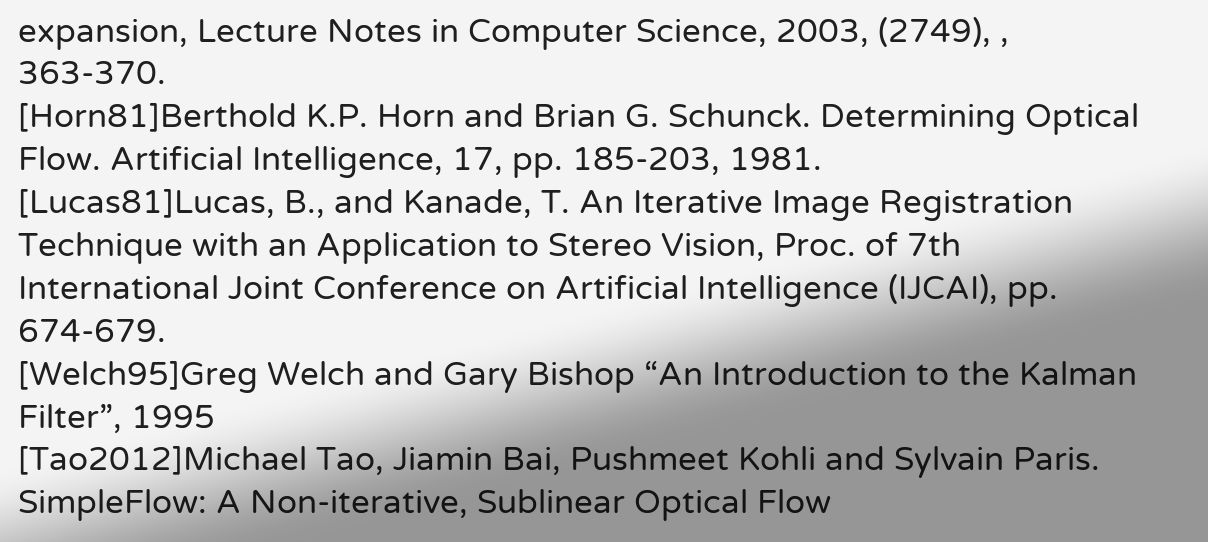expansion, Lecture Notes in Computer Science, 2003, (2749), , 363-370.
[Horn81]Berthold K.P. Horn and Brian G. Schunck. Determining Optical Flow. Artificial Intelligence, 17, pp. 185-203, 1981.
[Lucas81]Lucas, B., and Kanade, T. An Iterative Image Registration Technique with an Application to Stereo Vision, Proc. of 7th International Joint Conference on Artificial Intelligence (IJCAI), pp. 674-679.
[Welch95]Greg Welch and Gary Bishop “An Introduction to the Kalman Filter”, 1995
[Tao2012]Michael Tao, Jiamin Bai, Pushmeet Kohli and Sylvain Paris. SimpleFlow: A Non-iterative, Sublinear Optical Flow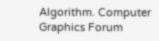Algorithm. Computer Graphics Forum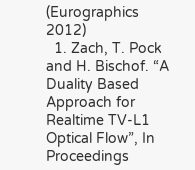(Eurographics 2012)
  1. Zach, T. Pock and H. Bischof. “A Duality Based Approach for Realtime TV-L1 Optical Flow”, In Proceedings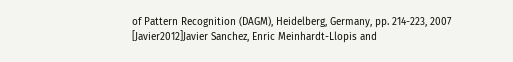of Pattern Recognition (DAGM), Heidelberg, Germany, pp. 214-223, 2007
[Javier2012]Javier Sanchez, Enric Meinhardt-Llopis and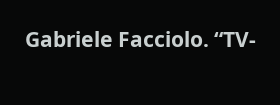Gabriele Facciolo. “TV-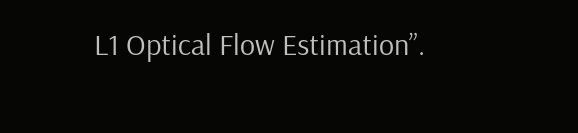L1 Optical Flow Estimation”.